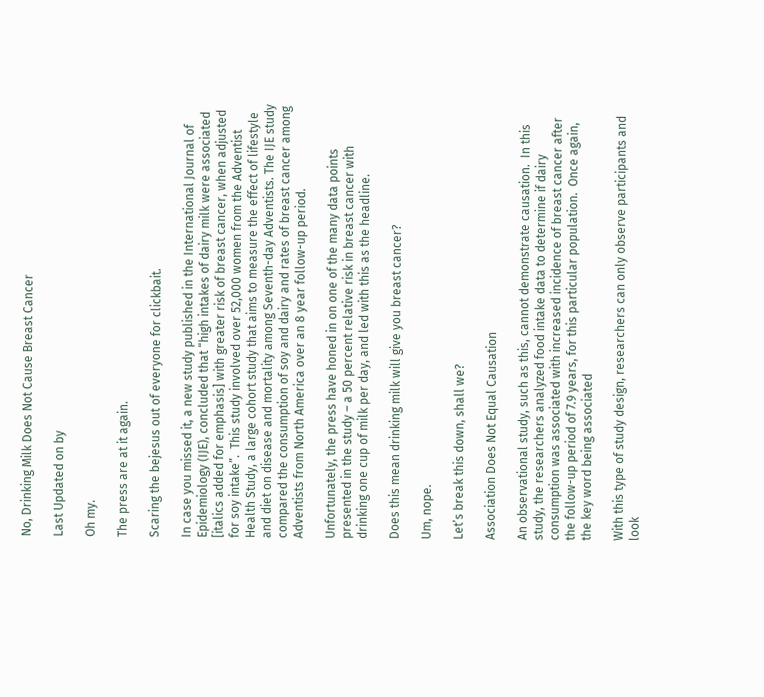No, Drinking Milk Does Not Cause Breast Cancer

Last Updated on by

Oh my.

The press are at it again.

Scaring the bejesus out of everyone for clickbait.

In case you missed it, a new study published in the International Journal of Epidemiology (IJE), concluded that “high intakes of dairy milk were associated [italics added for emphasis] with greater risk of breast cancer, when adjusted for soy intake”.  This study involved over 52,000 women from the Adventist Health Study, a large cohort study that aims to measure the effect of lifestyle and diet on disease and mortality among Seventh-day Adventists. The IJE study compared the consumption of soy and dairy and rates of breast cancer among Adventists from North America over an 8 year follow-up period.

Unfortunately, the press have honed in on one of the many data points presented in the study – a 50 percent relative risk in breast cancer with drinking one cup of milk per day, and led with this as the headline.

Does this mean drinking milk will give you breast cancer?

Um, nope.

Let’s break this down, shall we?

Association Does Not Equal Causation

An observational study, such as this, cannot demonstrate causation.  In this study, the researchers analyzed food intake data to determine if dairy consumption was associated with increased incidence of breast cancer after the follow-up period of 7.9 years, for this particular population.  Once again, the key word being associated

With this type of study design, researchers can only observe participants and look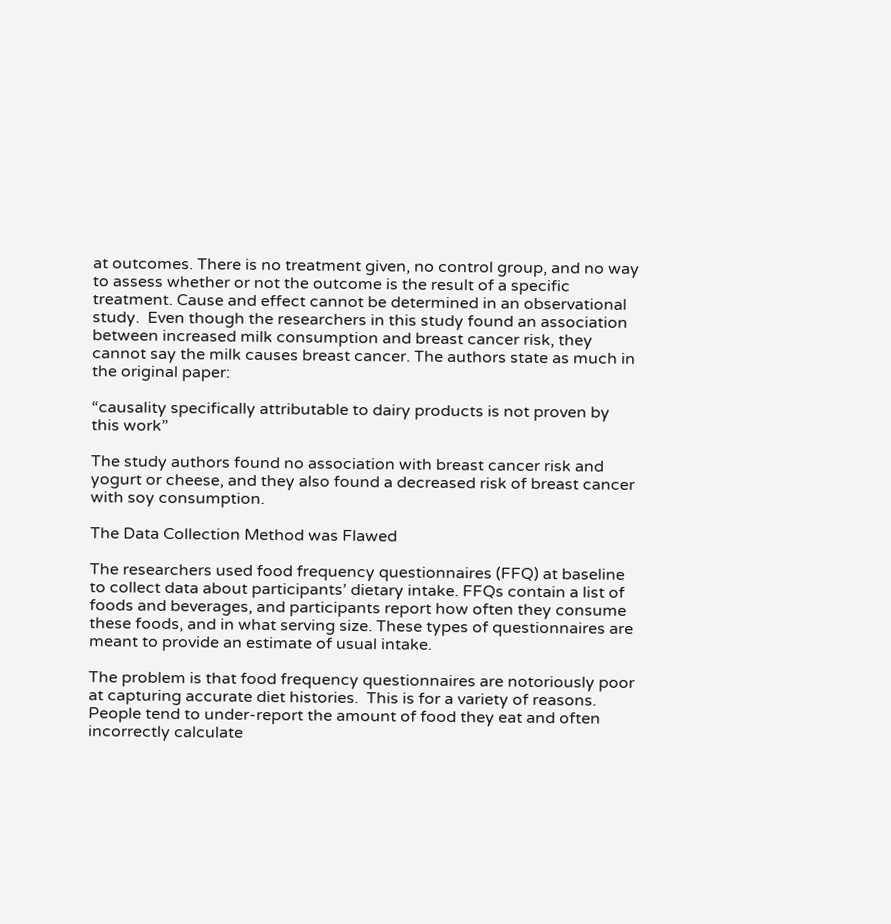at outcomes. There is no treatment given, no control group, and no way to assess whether or not the outcome is the result of a specific treatment. Cause and effect cannot be determined in an observational study.  Even though the researchers in this study found an association between increased milk consumption and breast cancer risk, they cannot say the milk causes breast cancer. The authors state as much in the original paper:

“causality specifically attributable to dairy products is not proven by this work”

The study authors found no association with breast cancer risk and yogurt or cheese, and they also found a decreased risk of breast cancer with soy consumption.

The Data Collection Method was Flawed

The researchers used food frequency questionnaires (FFQ) at baseline to collect data about participants’ dietary intake. FFQs contain a list of foods and beverages, and participants report how often they consume these foods, and in what serving size. These types of questionnaires are meant to provide an estimate of usual intake.

The problem is that food frequency questionnaires are notoriously poor at capturing accurate diet histories.  This is for a variety of reasons. People tend to under-report the amount of food they eat and often incorrectly calculate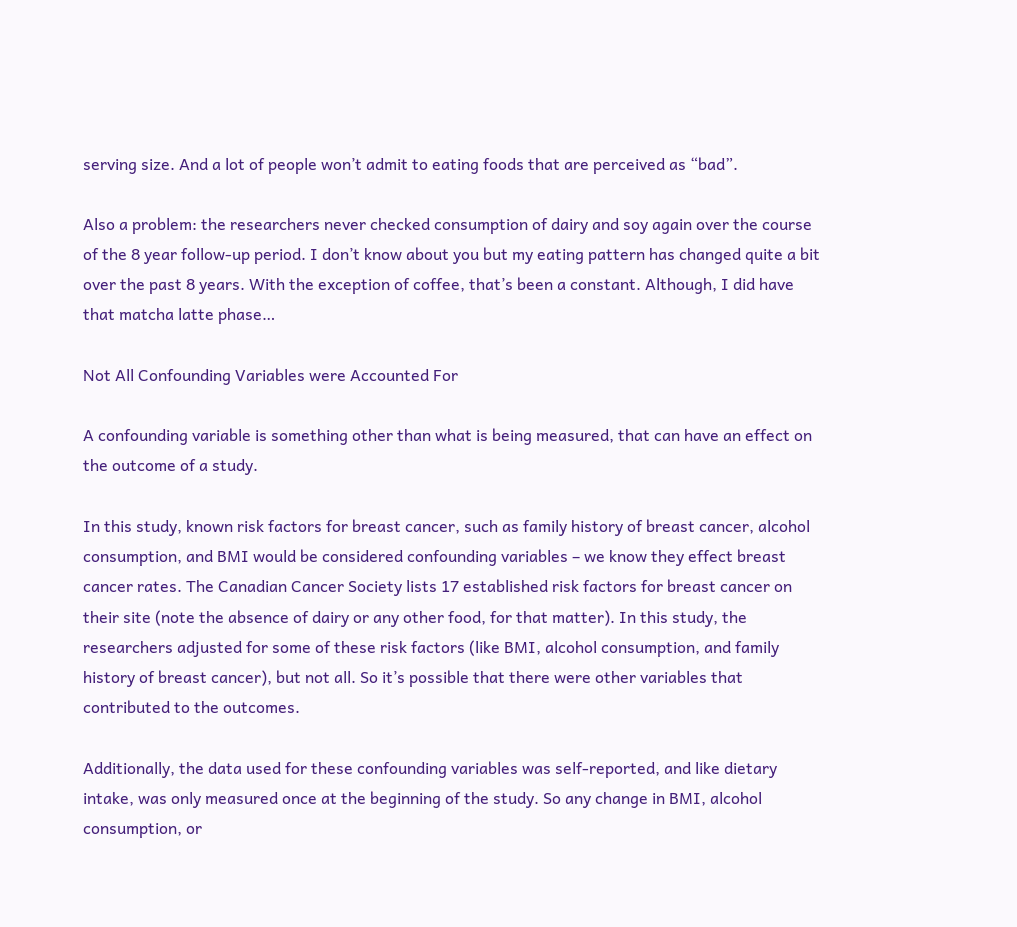serving size. And a lot of people won’t admit to eating foods that are perceived as “bad”.

Also a problem: the researchers never checked consumption of dairy and soy again over the course of the 8 year follow-up period. I don’t know about you but my eating pattern has changed quite a bit over the past 8 years. With the exception of coffee, that’s been a constant. Although, I did have that matcha latte phase…

Not All Confounding Variables were Accounted For

A confounding variable is something other than what is being measured, that can have an effect on the outcome of a study.

In this study, known risk factors for breast cancer, such as family history of breast cancer, alcohol consumption, and BMI would be considered confounding variables – we know they effect breast cancer rates. The Canadian Cancer Society lists 17 established risk factors for breast cancer on their site (note the absence of dairy or any other food, for that matter). In this study, the researchers adjusted for some of these risk factors (like BMI, alcohol consumption, and family history of breast cancer), but not all. So it’s possible that there were other variables that contributed to the outcomes.

Additionally, the data used for these confounding variables was self-reported, and like dietary intake, was only measured once at the beginning of the study. So any change in BMI, alcohol consumption, or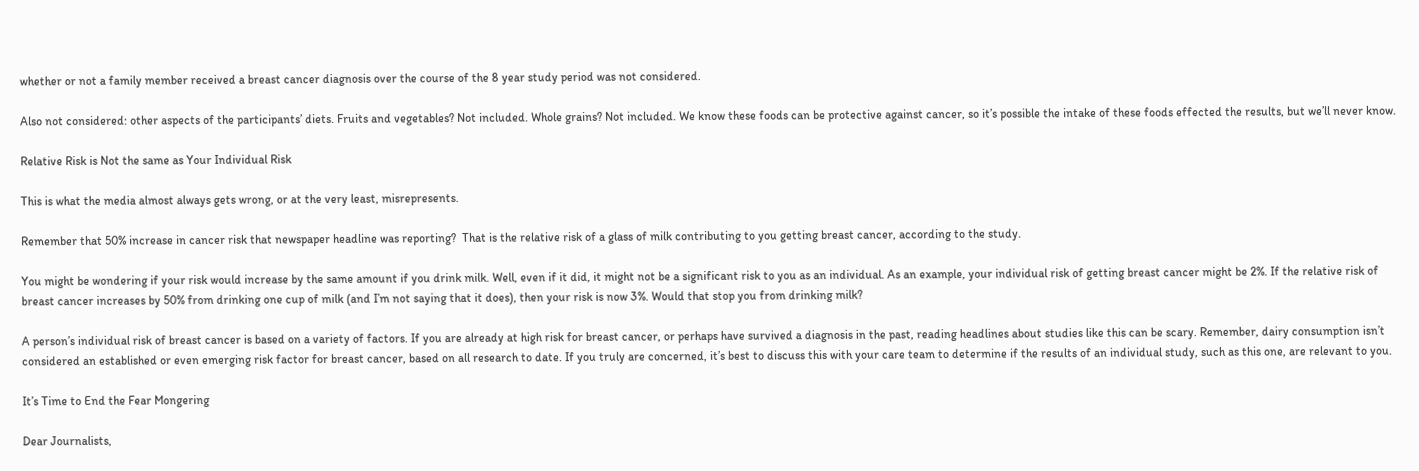whether or not a family member received a breast cancer diagnosis over the course of the 8 year study period was not considered.

Also not considered: other aspects of the participants’ diets. Fruits and vegetables? Not included. Whole grains? Not included. We know these foods can be protective against cancer, so it’s possible the intake of these foods effected the results, but we’ll never know.

Relative Risk is Not the same as Your Individual Risk

This is what the media almost always gets wrong, or at the very least, misrepresents.

Remember that 50% increase in cancer risk that newspaper headline was reporting?  That is the relative risk of a glass of milk contributing to you getting breast cancer, according to the study.

You might be wondering if your risk would increase by the same amount if you drink milk. Well, even if it did, it might not be a significant risk to you as an individual. As an example, your individual risk of getting breast cancer might be 2%. If the relative risk of breast cancer increases by 50% from drinking one cup of milk (and I’m not saying that it does), then your risk is now 3%. Would that stop you from drinking milk?

A person’s individual risk of breast cancer is based on a variety of factors. If you are already at high risk for breast cancer, or perhaps have survived a diagnosis in the past, reading headlines about studies like this can be scary. Remember, dairy consumption isn’t considered an established or even emerging risk factor for breast cancer, based on all research to date. If you truly are concerned, it’s best to discuss this with your care team to determine if the results of an individual study, such as this one, are relevant to you.

It’s Time to End the Fear Mongering

Dear Journalists,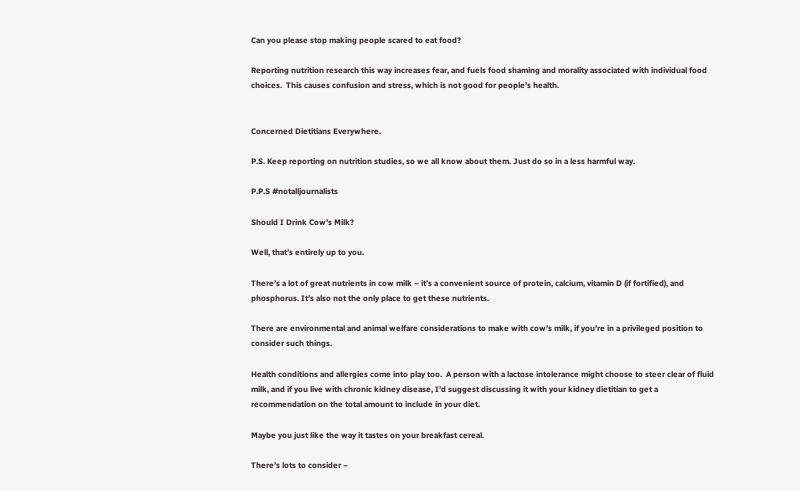Can you please stop making people scared to eat food?

Reporting nutrition research this way increases fear, and fuels food shaming and morality associated with individual food choices.  This causes confusion and stress, which is not good for people’s health.


Concerned Dietitians Everywhere.

P.S. Keep reporting on nutrition studies, so we all know about them. Just do so in a less harmful way.

P.P.S #notalljournalists

Should I Drink Cow’s Milk?

Well, that’s entirely up to you.

There’s a lot of great nutrients in cow milk – it’s a convenient source of protein, calcium, vitamin D (if fortified), and phosphorus. It’s also not the only place to get these nutrients.

There are environmental and animal welfare considerations to make with cow’s milk, if you’re in a privileged position to consider such things.

Health conditions and allergies come into play too.  A person with a lactose intolerance might choose to steer clear of fluid milk, and if you live with chronic kidney disease, I’d suggest discussing it with your kidney dietitian to get a recommendation on the total amount to include in your diet.

Maybe you just like the way it tastes on your breakfast cereal.

There’s lots to consider –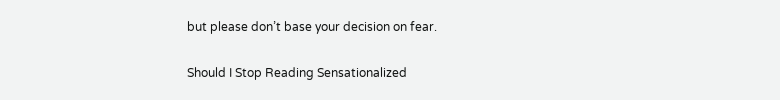but please don’t base your decision on fear.

Should I Stop Reading Sensationalized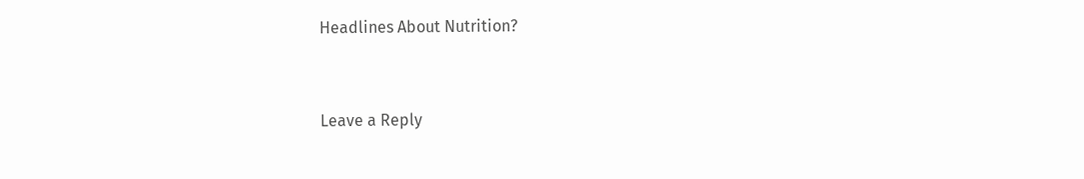Headlines About Nutrition?


Leave a Reply